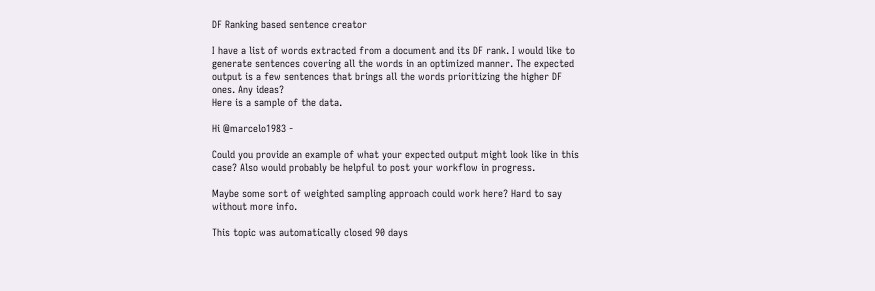DF Ranking based sentence creator

I have a list of words extracted from a document and its DF rank. I would like to generate sentences covering all the words in an optimized manner. The expected output is a few sentences that brings all the words prioritizing the higher DF ones. Any ideas?
Here is a sample of the data.

Hi @marcelo1983 -

Could you provide an example of what your expected output might look like in this case? Also would probably be helpful to post your workflow in progress.

Maybe some sort of weighted sampling approach could work here? Hard to say without more info.

This topic was automatically closed 90 days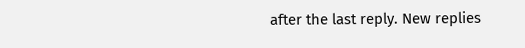after the last reply. New replies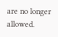are no longer allowed.